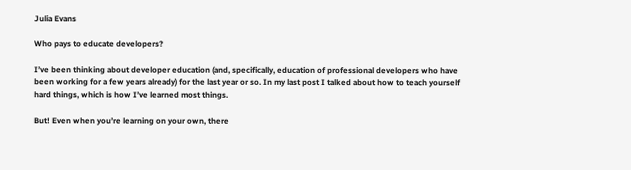Julia Evans

Who pays to educate developers?

I’ve been thinking about developer education (and, specifically, education of professional developers who have been working for a few years already) for the last year or so. In my last post I talked about how to teach yourself hard things, which is how I’ve learned most things.

But! Even when you’re learning on your own, there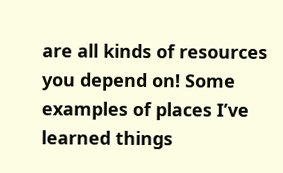are all kinds of resources you depend on! Some examples of places I’ve learned things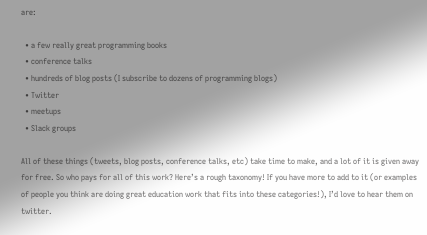are:

  • a few really great programming books
  • conference talks
  • hundreds of blog posts (I subscribe to dozens of programming blogs)
  • Twitter
  • meetups
  • Slack groups

All of these things (tweets, blog posts, conference talks, etc) take time to make, and a lot of it is given away for free. So who pays for all of this work? Here’s a rough taxonomy! If you have more to add to it (or examples of people you think are doing great education work that fits into these categories!), I’d love to hear them on twitter.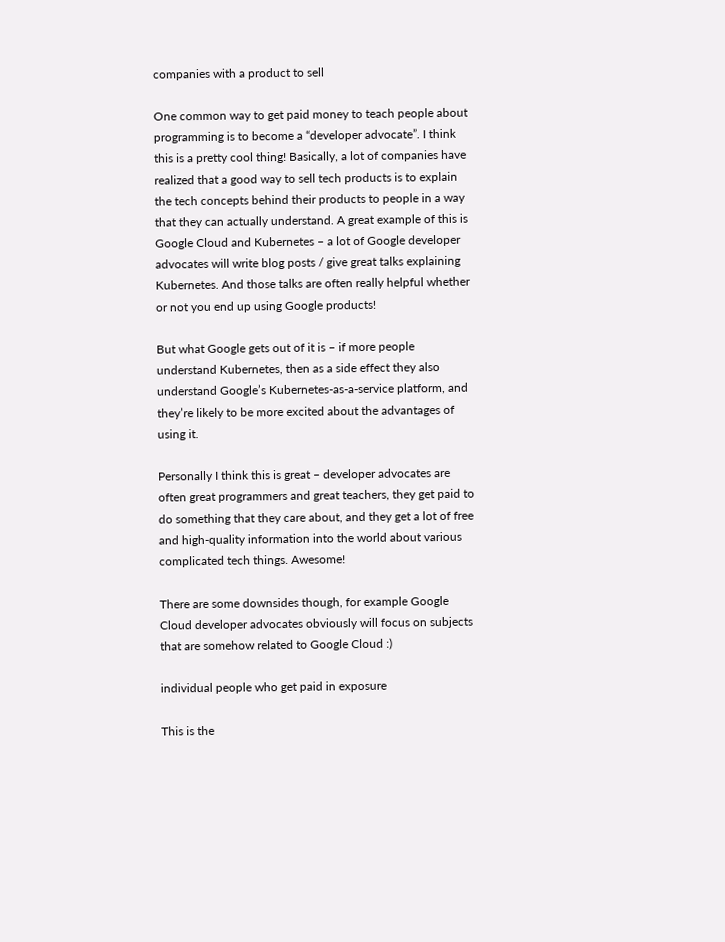companies with a product to sell

One common way to get paid money to teach people about programming is to become a “developer advocate”. I think this is a pretty cool thing! Basically, a lot of companies have realized that a good way to sell tech products is to explain the tech concepts behind their products to people in a way that they can actually understand. A great example of this is Google Cloud and Kubernetes – a lot of Google developer advocates will write blog posts / give great talks explaining Kubernetes. And those talks are often really helpful whether or not you end up using Google products!

But what Google gets out of it is – if more people understand Kubernetes, then as a side effect they also understand Google’s Kubernetes-as-a-service platform, and they’re likely to be more excited about the advantages of using it.

Personally I think this is great – developer advocates are often great programmers and great teachers, they get paid to do something that they care about, and they get a lot of free and high-quality information into the world about various complicated tech things. Awesome!

There are some downsides though, for example Google Cloud developer advocates obviously will focus on subjects that are somehow related to Google Cloud :)

individual people who get paid in exposure

This is the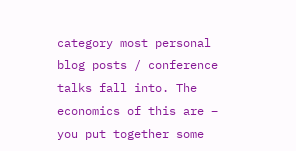category most personal blog posts / conference talks fall into. The economics of this are – you put together some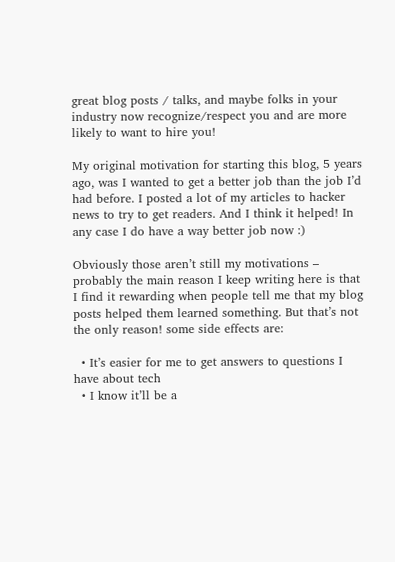great blog posts / talks, and maybe folks in your industry now recognize/respect you and are more likely to want to hire you!

My original motivation for starting this blog, 5 years ago, was I wanted to get a better job than the job I’d had before. I posted a lot of my articles to hacker news to try to get readers. And I think it helped! In any case I do have a way better job now :)

Obviously those aren’t still my motivations – probably the main reason I keep writing here is that I find it rewarding when people tell me that my blog posts helped them learned something. But that’s not the only reason! some side effects are:

  • It’s easier for me to get answers to questions I have about tech
  • I know it’ll be a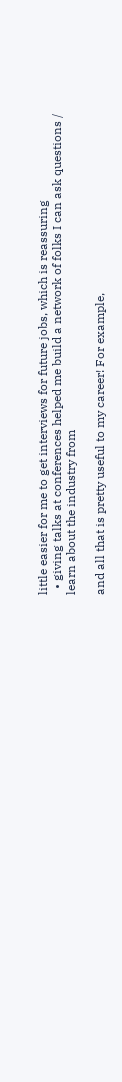little easier for me to get interviews for future jobs, which is reassuring
  • giving talks at conferences helped me build a network of folks I can ask questions / learn about the industry from

and all that is pretty useful to my career! For example,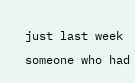just last week someone who had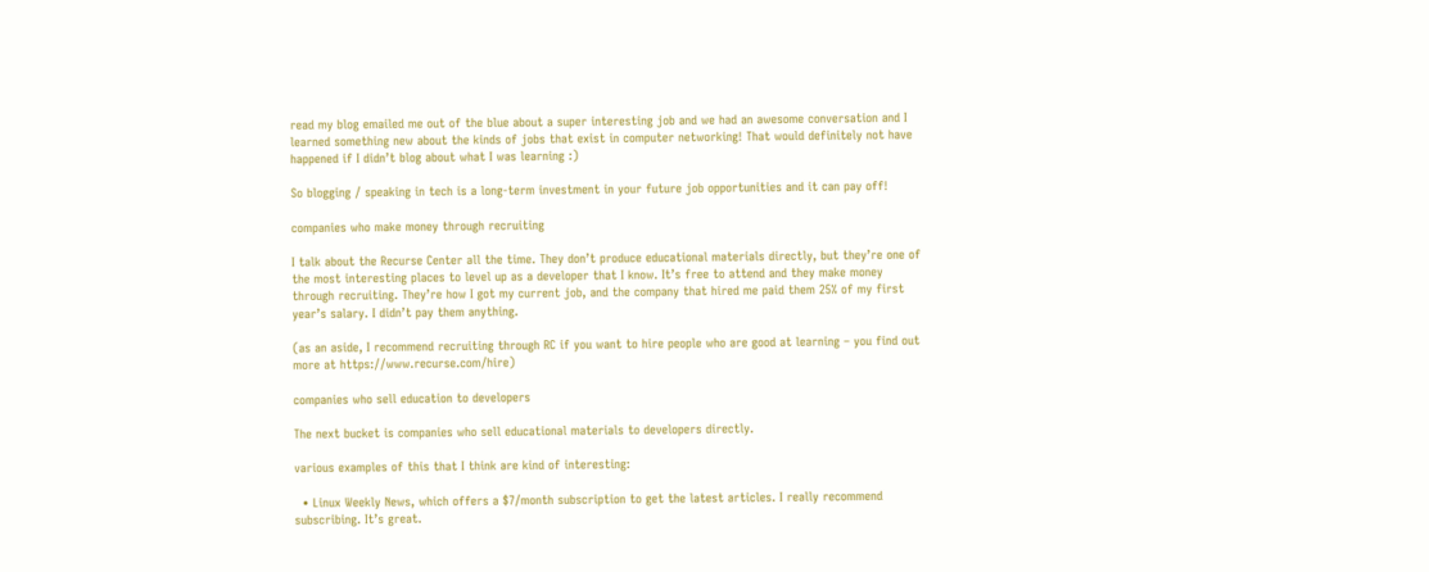read my blog emailed me out of the blue about a super interesting job and we had an awesome conversation and I learned something new about the kinds of jobs that exist in computer networking! That would definitely not have happened if I didn’t blog about what I was learning :)

So blogging / speaking in tech is a long-term investment in your future job opportunities and it can pay off!

companies who make money through recruiting

I talk about the Recurse Center all the time. They don’t produce educational materials directly, but they’re one of the most interesting places to level up as a developer that I know. It’s free to attend and they make money through recruiting. They’re how I got my current job, and the company that hired me paid them 25% of my first year’s salary. I didn’t pay them anything.

(as an aside, I recommend recruiting through RC if you want to hire people who are good at learning – you find out more at https://www.recurse.com/hire)

companies who sell education to developers

The next bucket is companies who sell educational materials to developers directly.

various examples of this that I think are kind of interesting:

  • Linux Weekly News, which offers a $7/month subscription to get the latest articles. I really recommend subscribing. It’s great.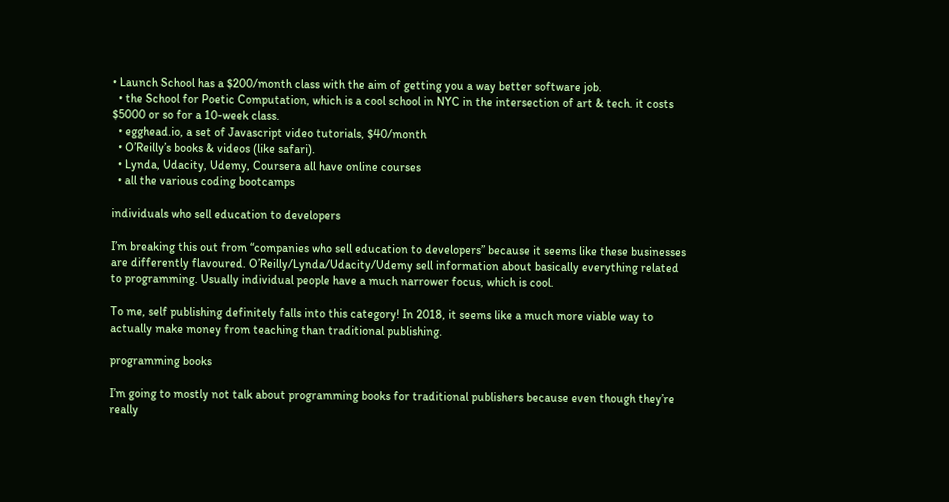• Launch School has a $200/month class with the aim of getting you a way better software job.
  • the School for Poetic Computation, which is a cool school in NYC in the intersection of art & tech. it costs $5000 or so for a 10-week class.
  • egghead.io, a set of Javascript video tutorials, $40/month
  • O’Reilly’s books & videos (like safari).
  • Lynda, Udacity, Udemy, Coursera all have online courses
  • all the various coding bootcamps

individuals who sell education to developers

I’m breaking this out from “companies who sell education to developers” because it seems like these businesses are differently flavoured. O’Reilly/Lynda/Udacity/Udemy sell information about basically everything related to programming. Usually individual people have a much narrower focus, which is cool.

To me, self publishing definitely falls into this category! In 2018, it seems like a much more viable way to actually make money from teaching than traditional publishing.

programming books

I’m going to mostly not talk about programming books for traditional publishers because even though they’re really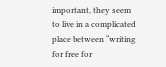important, they seem to live in a complicated place between “writing for free for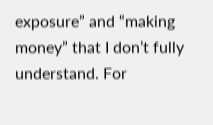exposure” and “making money” that I don’t fully understand. For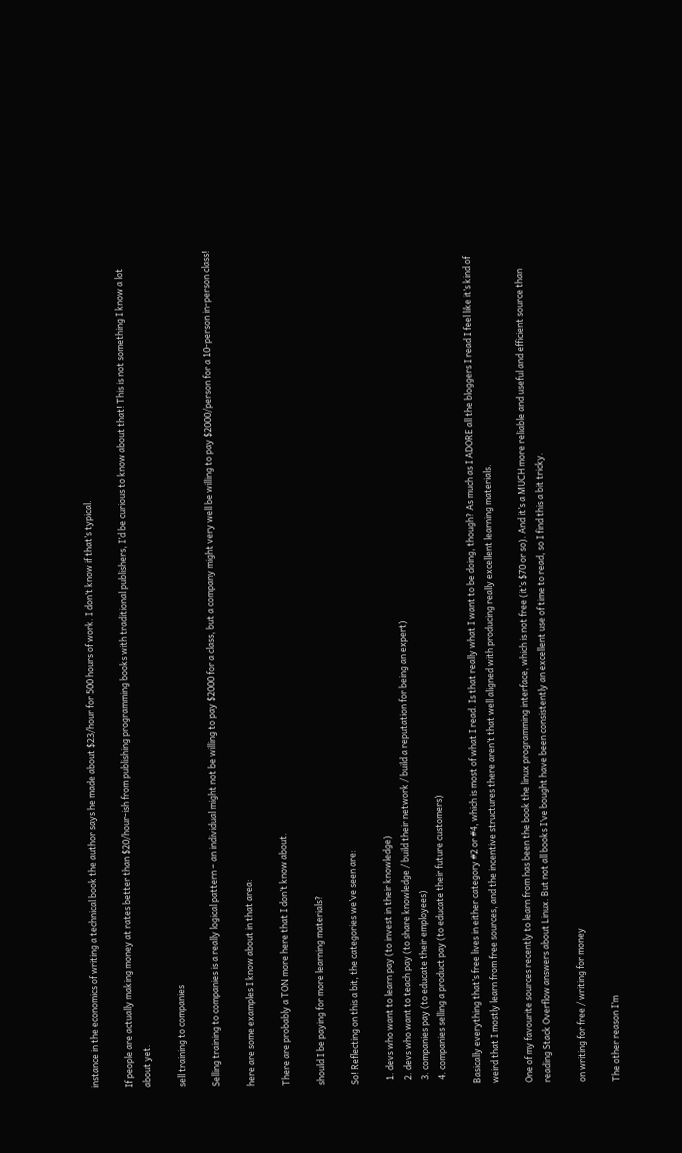instance in the economics of writing a technical book the author says he made about $23/hour for 500 hours of work. I don’t know if that’s typical.

If people are actually making money at rates better than $20/hour-ish from publishing programming books with traditional publishers, I’d be curious to know about that! This is not something I know a lot about yet.

sell training to companies

Selling training to companies is a really logical pattern – an individual might not be willing to pay $2000 for a class, but a company might very well be willing to pay $2000/person for a 10-person in-person class!

here are some examples I know about in that area:

There are probably a TON more here that I don’t know about.

should I be paying for more learning materials?

So! Reflecting on this a bit, the categories we’ve seen are:

  1. devs who want to learn pay (to invest in their knowledge)
  2. devs who want to teach pay (to share knowledge / build their network / build a reputation for being an expert)
  3. companies pay (to educate their employees)
  4. companies selling a product pay (to educate their future customers)

Basically everything that’s free lives in either category #2 or #4, which is most of what I read. Is that really what I want to be doing, though? As much as I ADORE all the bloggers I read I feel like it’s kind of weird that I mostly learn from free sources, and the incentive structures there aren’t that well aligned with producing really excellent learning materials.

One of my favourite sources recently to learn from has been the book the linux programming interface, which is not free (it’s $70 or so). And it’s a MUCH more reliable and useful and efficient source than reading Stack Overflow answers about Linux. But not all books I’ve bought have been consistently an excellent use of time to read, so I find this a bit tricky.

on writing for free / writing for money

The other reason I’m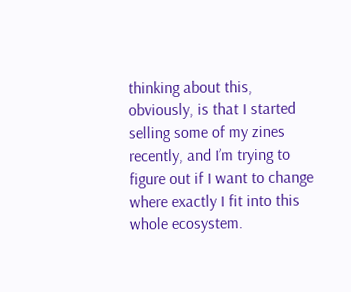thinking about this, obviously, is that I started selling some of my zines recently, and I’m trying to figure out if I want to change where exactly I fit into this whole ecosystem.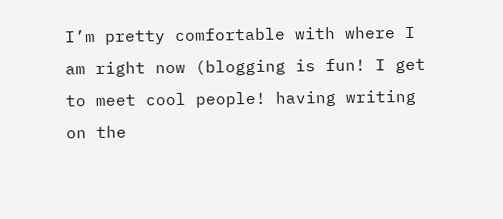I’m pretty comfortable with where I am right now (blogging is fun! I get to meet cool people! having writing on the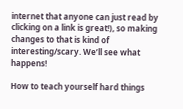internet that anyone can just read by clicking on a link is great!), so making changes to that is kind of interesting/scary. We’ll see what happens!

How to teach yourself hard things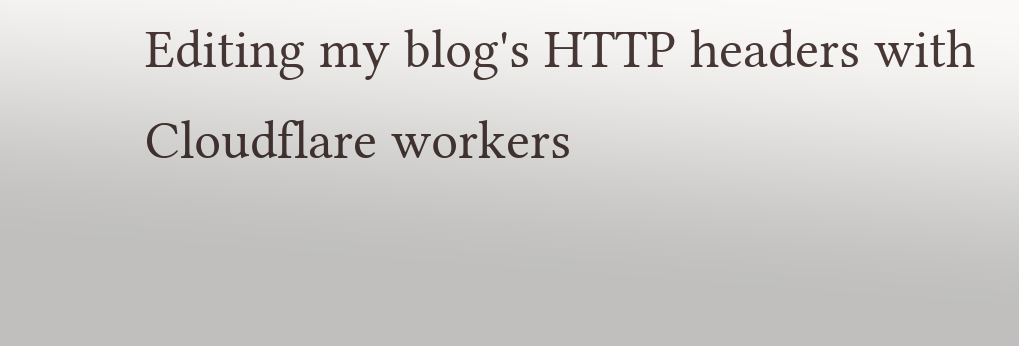Editing my blog's HTTP headers with Cloudflare workers